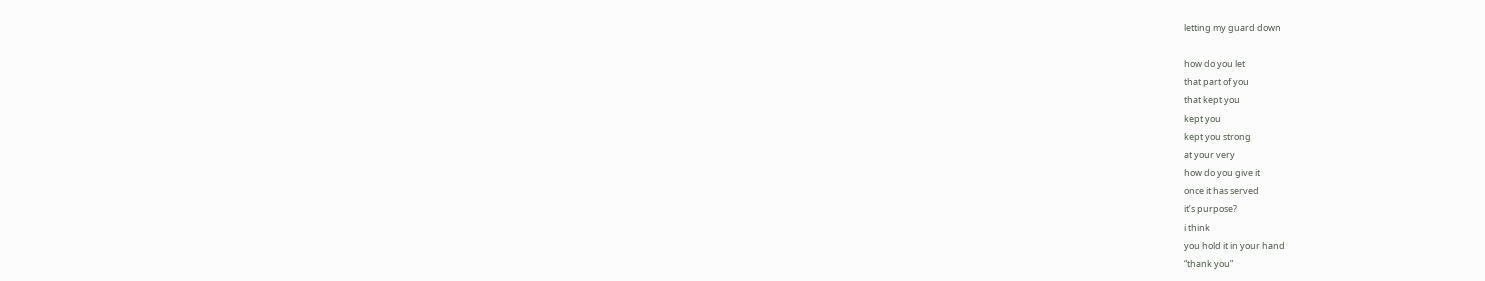letting my guard down

how do you let
that part of you
that kept you
kept you
kept you strong
at your very
how do you give it
once it has served
it’s purpose?
i think
you hold it in your hand
“thank you”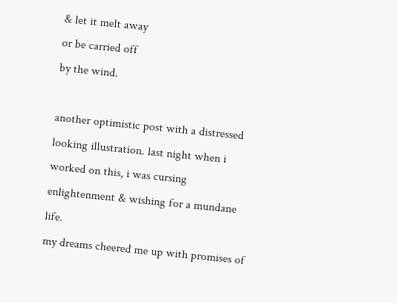& let it melt away
or be carried off
by the wind.

another optimistic post with a distressed looking illustration. last night when i worked on this, i was cursing enlightenment & wishing for a mundane life.
my dreams cheered me up with promises of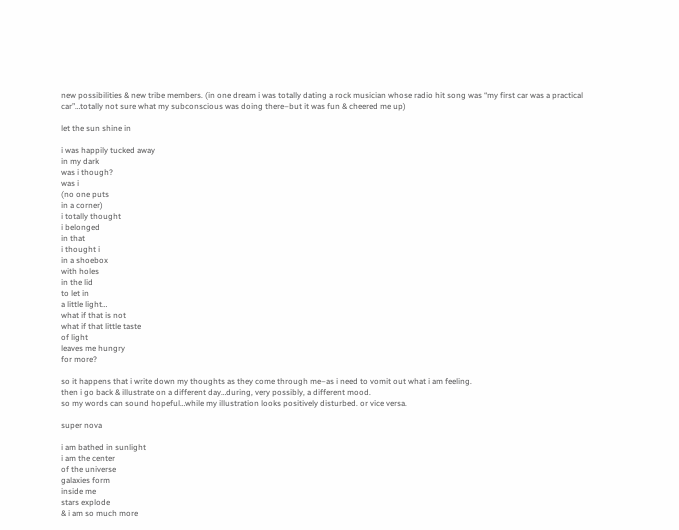new possibilities & new tribe members. (in one dream i was totally dating a rock musician whose radio hit song was “my first car was a practical car”…totally not sure what my subconscious was doing there–but it was fun & cheered me up)

let the sun shine in

i was happily tucked away
in my dark
was i though?
was i
(no one puts
in a corner)
i totally thought
i belonged
in that
i thought i
in a shoebox
with holes
in the lid
to let in
a little light…
what if that is not
what if that little taste
of light
leaves me hungry
for more?

so it happens that i write down my thoughts as they come through me–as i need to vomit out what i am feeling.
then i go back & illustrate on a different day…during, very possibly, a different mood.
so my words can sound hopeful…while my illustration looks positively disturbed. or vice versa.

super nova

i am bathed in sunlight
i am the center
of the universe
galaxies form
inside me
stars explode
& i am so much more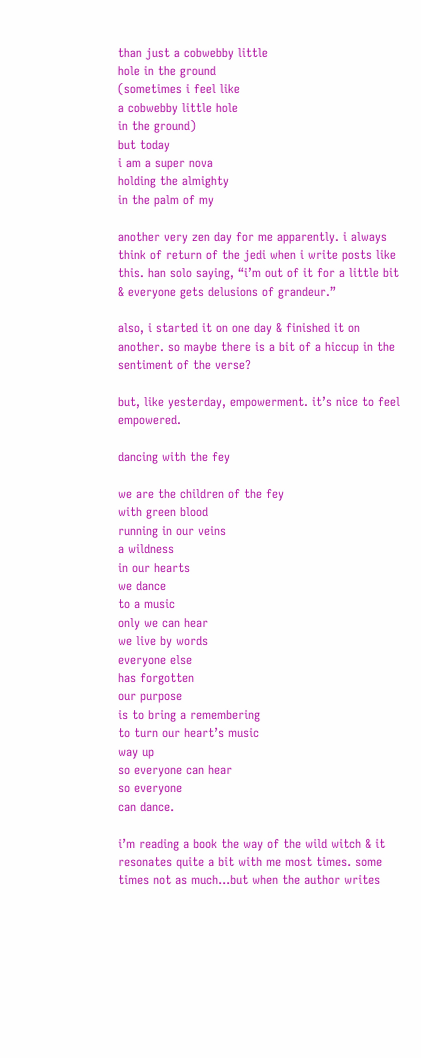than just a cobwebby little
hole in the ground
(sometimes i feel like
a cobwebby little hole
in the ground)
but today
i am a super nova
holding the almighty
in the palm of my

another very zen day for me apparently. i always think of return of the jedi when i write posts like this. han solo saying, “i’m out of it for a little bit & everyone gets delusions of grandeur.”

also, i started it on one day & finished it on another. so maybe there is a bit of a hiccup in the sentiment of the verse?

but, like yesterday, empowerment. it’s nice to feel empowered.

dancing with the fey

we are the children of the fey
with green blood
running in our veins
a wildness
in our hearts
we dance
to a music
only we can hear
we live by words
everyone else
has forgotten
our purpose
is to bring a remembering
to turn our heart’s music
way up
so everyone can hear
so everyone
can dance.

i’m reading a book the way of the wild witch & it resonates quite a bit with me most times. some times not as much…but when the author writes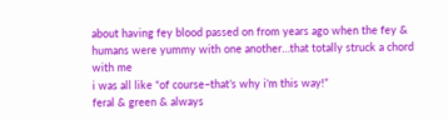about having fey blood passed on from years ago when the fey & humans were yummy with one another…that totally struck a chord with me
i was all like “of course–that’s why i’m this way!”
feral & green & always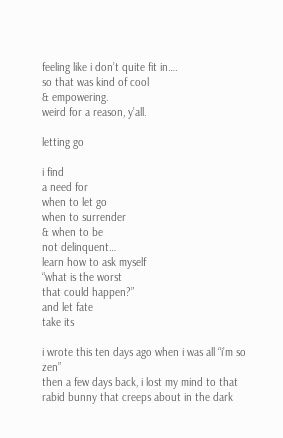feeling like i don’t quite fit in….
so that was kind of cool
& empowering.
weird for a reason, y’all.

letting go

i find
a need for
when to let go
when to surrender
& when to be
not delinquent…
learn how to ask myself
“what is the worst
that could happen?”
and let fate
take its

i wrote this ten days ago when i was all “i’m so zen”
then a few days back, i lost my mind to that rabid bunny that creeps about in the dark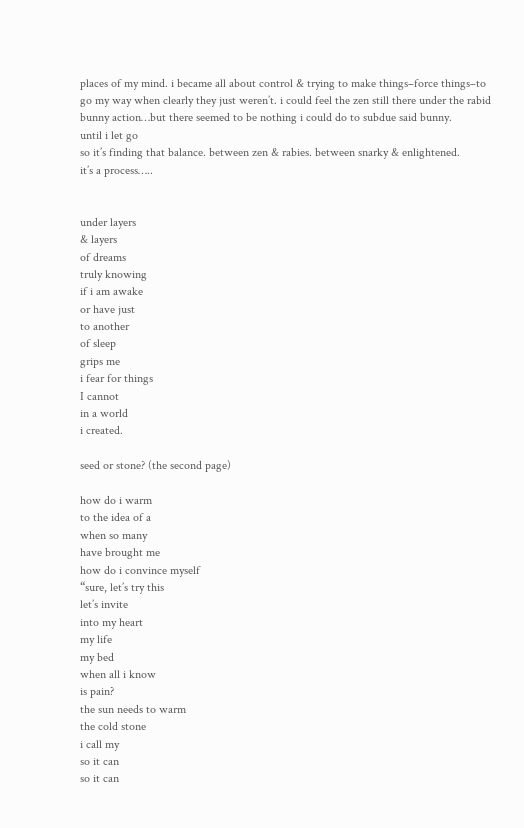places of my mind. i became all about control & trying to make things–force things–to go my way when clearly they just weren’t. i could feel the zen still there under the rabid bunny action…but there seemed to be nothing i could do to subdue said bunny.
until i let go
so it’s finding that balance. between zen & rabies. between snarky & enlightened.
it’s a process…..


under layers
& layers
of dreams
truly knowing
if i am awake
or have just
to another
of sleep
grips me
i fear for things
I cannot
in a world
i created.

seed or stone? (the second page)

how do i warm
to the idea of a
when so many
have brought me
how do i convince myself
“sure, let’s try this
let’s invite
into my heart
my life
my bed
when all i know
is pain?
the sun needs to warm
the cold stone
i call my
so it can
so it can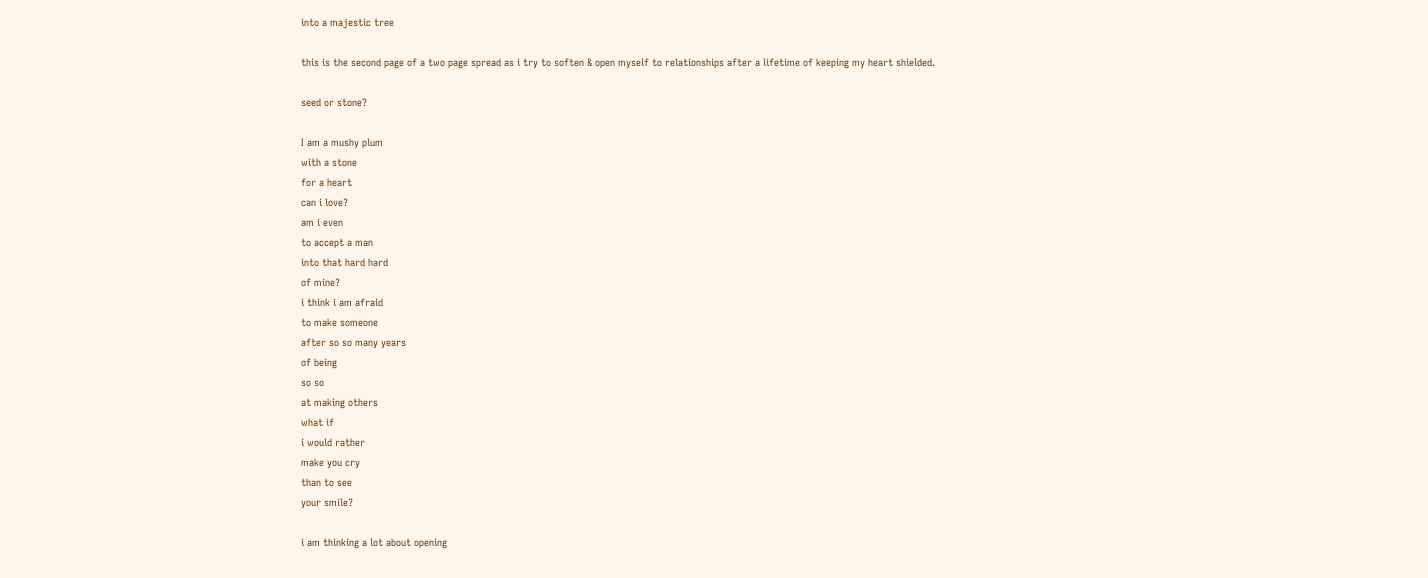into a majestic tree

this is the second page of a two page spread as i try to soften & open myself to relationships after a lifetime of keeping my heart shielded.

seed or stone?

I am a mushy plum
with a stone
for a heart
can i love?
am i even
to accept a man
into that hard hard
of mine?
i think i am afraid
to make someone
after so so many years
of being
so so
at making others
what if
i would rather
make you cry
than to see
your smile?

i am thinking a lot about opening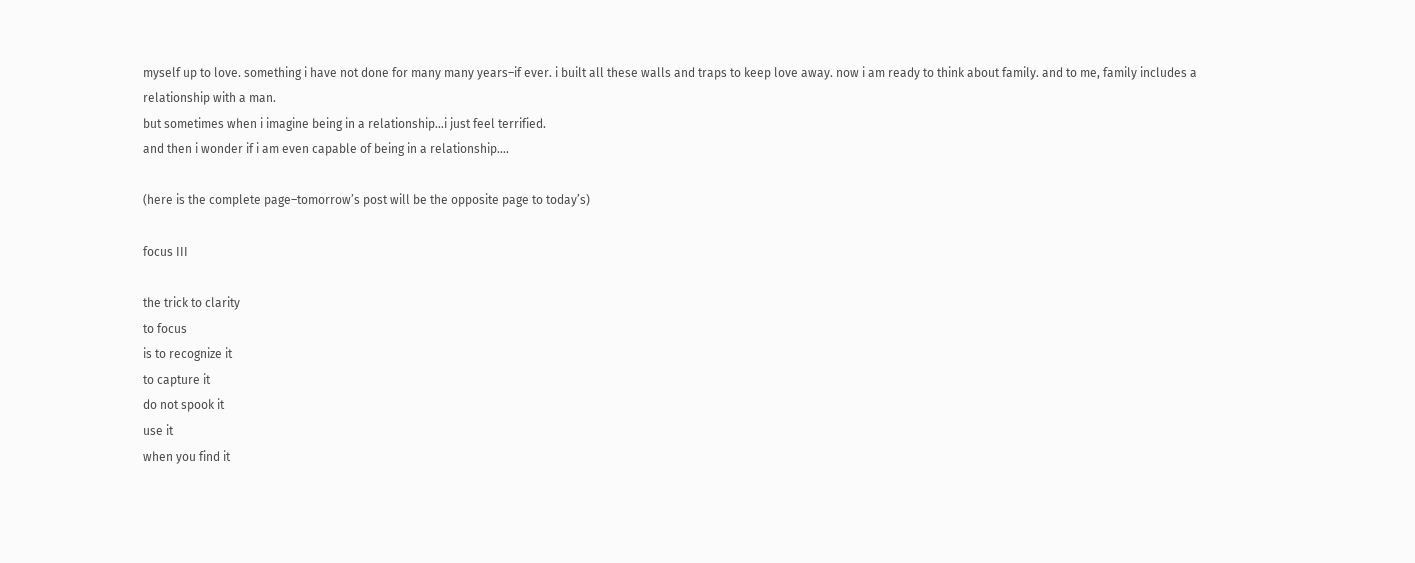myself up to love. something i have not done for many many years–if ever. i built all these walls and traps to keep love away. now i am ready to think about family. and to me, family includes a relationship with a man.
but sometimes when i imagine being in a relationship…i just feel terrified.
and then i wonder if i am even capable of being in a relationship….

(here is the complete page–tomorrow’s post will be the opposite page to today’s)

focus III

the trick to clarity
to focus
is to recognize it
to capture it
do not spook it
use it
when you find it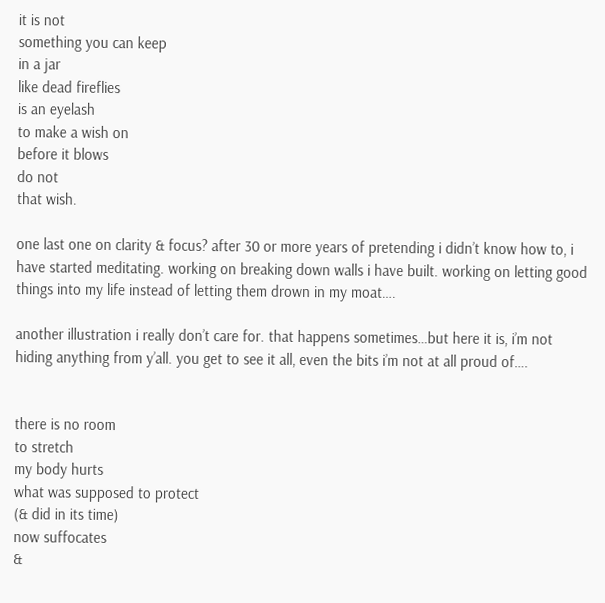it is not
something you can keep
in a jar
like dead fireflies
is an eyelash
to make a wish on
before it blows
do not
that wish.

one last one on clarity & focus? after 30 or more years of pretending i didn’t know how to, i have started meditating. working on breaking down walls i have built. working on letting good things into my life instead of letting them drown in my moat….

another illustration i really don’t care for. that happens sometimes…but here it is, i’m not hiding anything from y’all. you get to see it all, even the bits i’m not at all proud of….


there is no room
to stretch
my body hurts
what was supposed to protect
(& did in its time)
now suffocates
&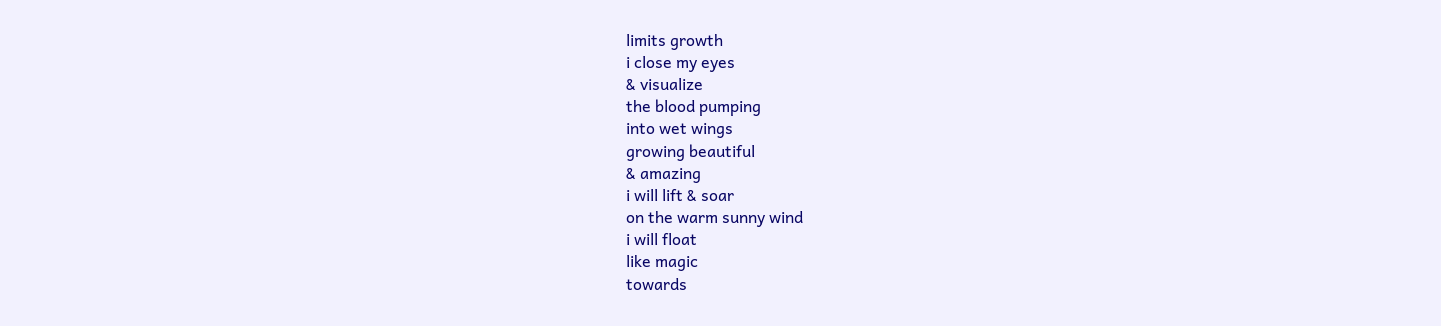limits growth
i close my eyes
& visualize
the blood pumping
into wet wings
growing beautiful
& amazing
i will lift & soar
on the warm sunny wind
i will float
like magic
towards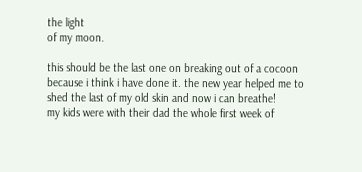the light
of my moon.

this should be the last one on breaking out of a cocoon because i think i have done it. the new year helped me to shed the last of my old skin and now i can breathe!
my kids were with their dad the whole first week of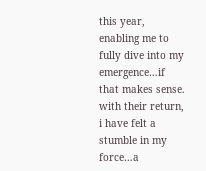this year, enabling me to fully dive into my emergence…if that makes sense.
with their return, i have felt a stumble in my force…a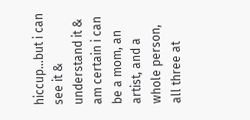hiccup…but i can see it & understand it & am certain i can be a mom, an artist, and a whole person, all three at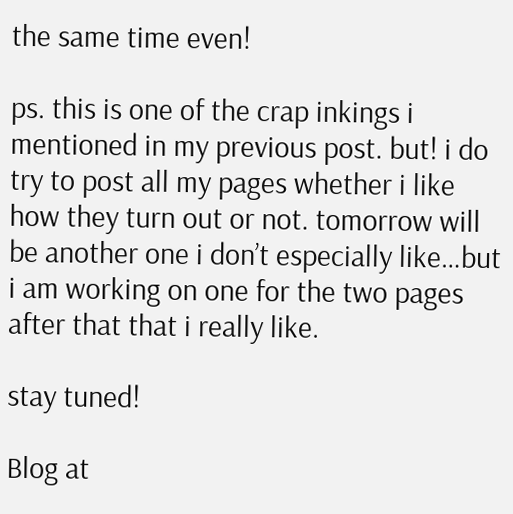the same time even!

ps. this is one of the crap inkings i mentioned in my previous post. but! i do try to post all my pages whether i like how they turn out or not. tomorrow will be another one i don’t especially like…but i am working on one for the two pages after that that i really like.

stay tuned!

Blog at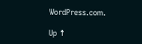WordPress.com.

Up ↑